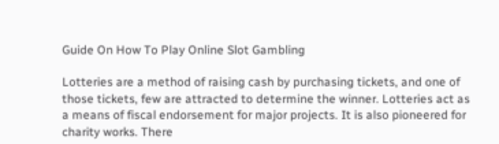Guide On How To Play Online Slot Gambling

Lotteries are a method of raising cash by purchasing tickets, and one of those tickets, few are attracted to determine the winner. Lotteries act as a means of fiscal endorsement for major projects. It is also pioneered for charity works. There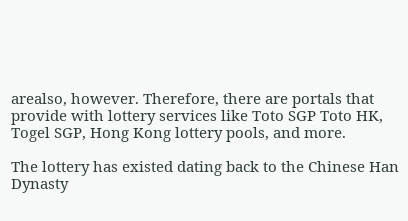arealso, however. Therefore, there are portals that provide with lottery services like Toto SGP Toto HK, Togel SGP, Hong Kong lottery pools, and more.

The lottery has existed dating back to the Chinese Han Dynasty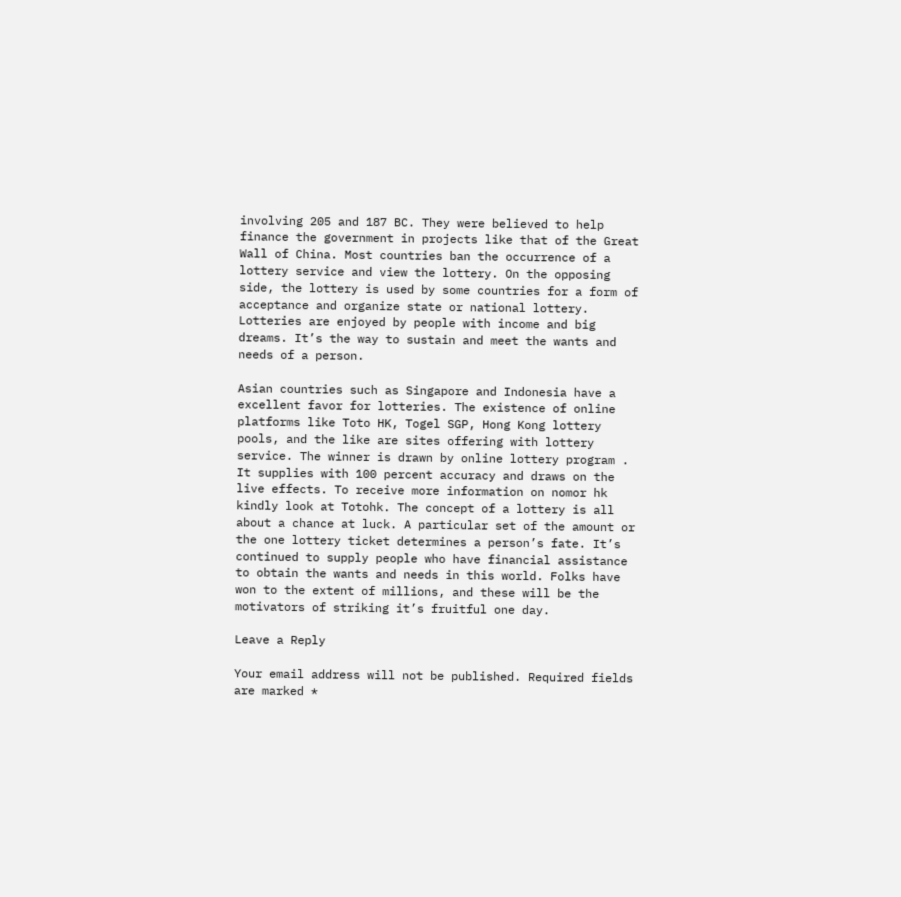involving 205 and 187 BC. They were believed to help finance the government in projects like that of the Great Wall of China. Most countries ban the occurrence of a lottery service and view the lottery. On the opposing side, the lottery is used by some countries for a form of acceptance and organize state or national lottery. Lotteries are enjoyed by people with income and big dreams. It’s the way to sustain and meet the wants and needs of a person.

Asian countries such as Singapore and Indonesia have a excellent favor for lotteries. The existence of online platforms like Toto HK, Togel SGP, Hong Kong lottery pools, and the like are sites offering with lottery service. The winner is drawn by online lottery program . It supplies with 100 percent accuracy and draws on the live effects. To receive more information on nomor hk kindly look at Totohk. The concept of a lottery is all about a chance at luck. A particular set of the amount or the one lottery ticket determines a person’s fate. It’s continued to supply people who have financial assistance to obtain the wants and needs in this world. Folks have won to the extent of millions, and these will be the motivators of striking it’s fruitful one day.

Leave a Reply

Your email address will not be published. Required fields are marked *